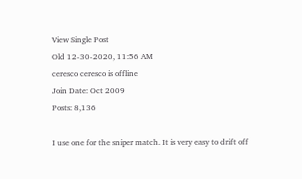View Single Post
Old 12-30-2020, 11:56 AM
ceresco ceresco is offline
Join Date: Oct 2009
Posts: 8,136

I use one for the sniper match. It is very easy to drift off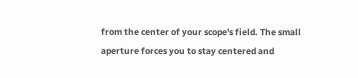from the center of your scope's field. The small aperture forces you to stay centered and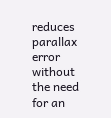reduces parallax error without the need for an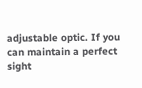adjustable optic. If you can maintain a perfect sight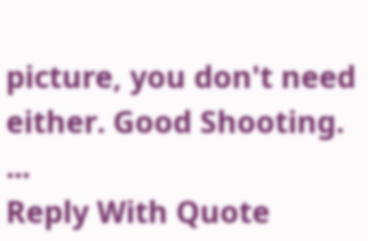picture, you don't need either. Good Shooting. ...
Reply With Quote